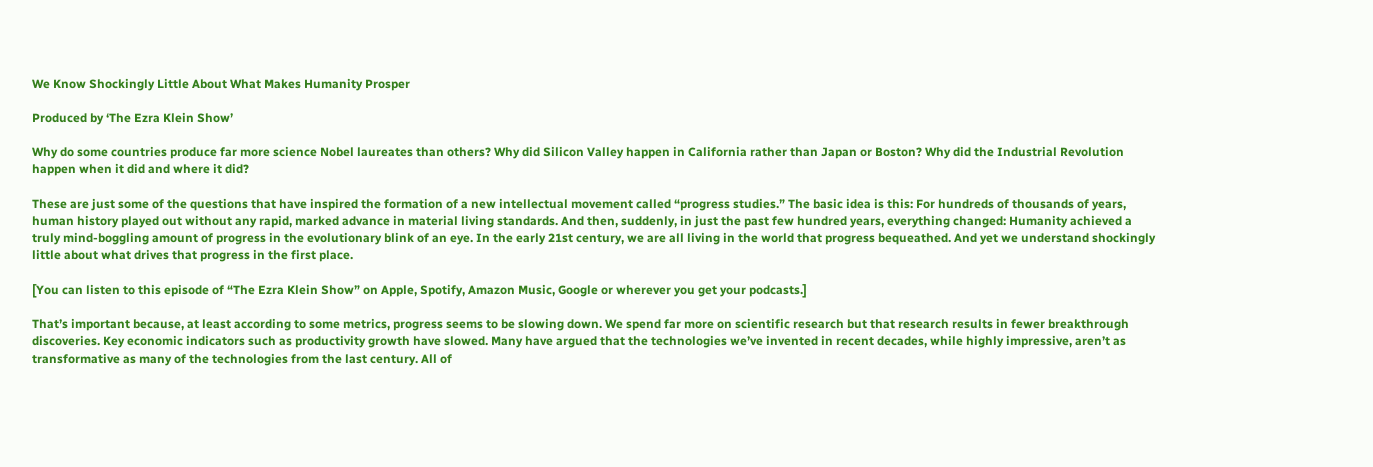We Know Shockingly Little About What Makes Humanity Prosper

Produced by ‘The Ezra Klein Show’

Why do some countries produce far more science Nobel laureates than others? Why did Silicon Valley happen in California rather than Japan or Boston? Why did the Industrial Revolution happen when it did and where it did?

These are just some of the questions that have inspired the formation of a new intellectual movement called “progress studies.” The basic idea is this: For hundreds of thousands of years, human history played out without any rapid, marked advance in material living standards. And then, suddenly, in just the past few hundred years, everything changed: Humanity achieved a truly mind-boggling amount of progress in the evolutionary blink of an eye. In the early 21st century, we are all living in the world that progress bequeathed. And yet we understand shockingly little about what drives that progress in the first place.

[You can listen to this episode of “The Ezra Klein Show” on Apple, Spotify, Amazon Music, Google or wherever you get your podcasts.]

That’s important because, at least according to some metrics, progress seems to be slowing down. We spend far more on scientific research but that research results in fewer breakthrough discoveries. Key economic indicators such as productivity growth have slowed. Many have argued that the technologies we’ve invented in recent decades, while highly impressive, aren’t as transformative as many of the technologies from the last century. All of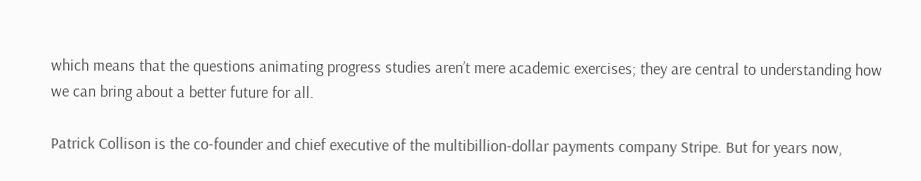which means that the questions animating progress studies aren’t mere academic exercises; they are central to understanding how we can bring about a better future for all.

Patrick Collison is the co-founder and chief executive of the multibillion-dollar payments company Stripe. But for years now,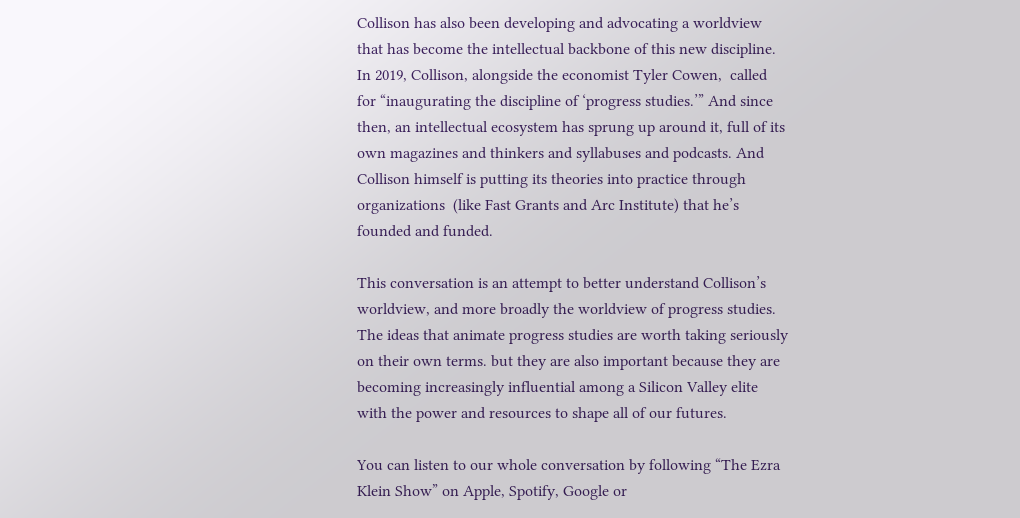Collison has also been developing and advocating a worldview that has become the intellectual backbone of this new discipline. In 2019, Collison, alongside the economist Tyler Cowen,  called for “inaugurating the discipline of ‘progress studies.’” And since then, an intellectual ecosystem has sprung up around it, full of its own magazines and thinkers and syllabuses and podcasts. And Collison himself is putting its theories into practice through organizations  (like Fast Grants and Arc Institute) that he’s founded and funded.

This conversation is an attempt to better understand Collison’s worldview, and more broadly the worldview of progress studies. The ideas that animate progress studies are worth taking seriously on their own terms. but they are also important because they are becoming increasingly influential among a Silicon Valley elite with the power and resources to shape all of our futures.

You can listen to our whole conversation by following “The Ezra Klein Show” on Apple, Spotify, Google or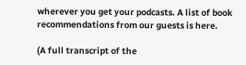wherever you get your podcasts. A list of book recommendations from our guests is here.

(A full transcript of the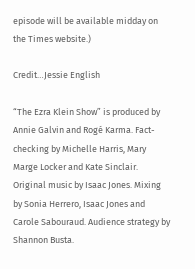episode will be available midday on the Times website.)

Credit…Jessie English

“The Ezra Klein Show” is produced by Annie Galvin and Rogé Karma. Fact-checking by Michelle Harris, Mary Marge Locker and Kate Sinclair. Original music by Isaac Jones. Mixing by Sonia Herrero, Isaac Jones and Carole Sabouraud. Audience strategy by Shannon Busta.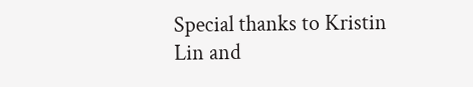Special thanks to Kristin Lin and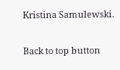Kristina Samulewski.

Back to top button